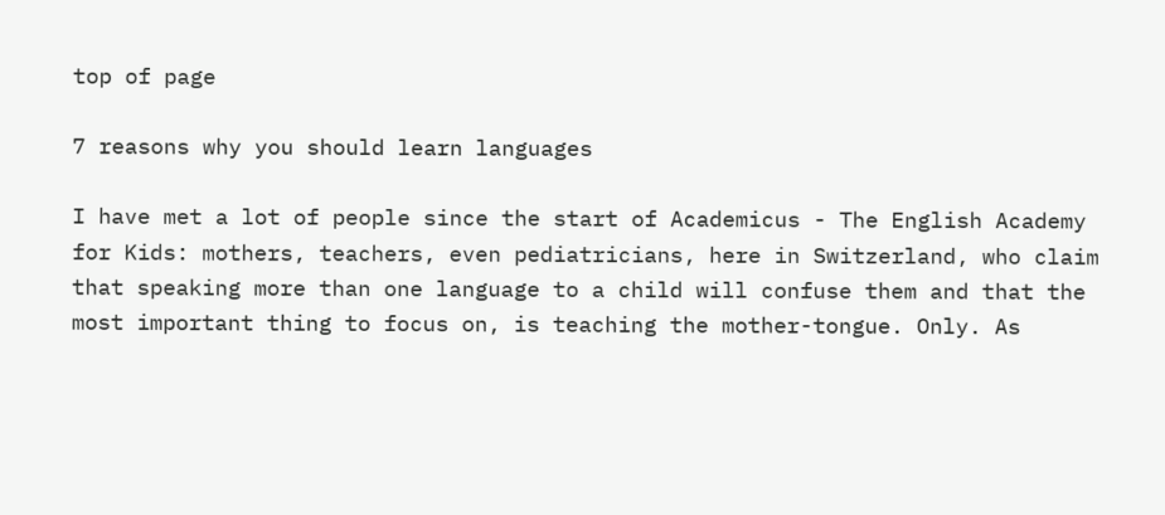top of page

7 reasons why you should learn languages

I have met a lot of people since the start of Academicus - The English Academy for Kids: mothers, teachers, even pediatricians, here in Switzerland, who claim that speaking more than one language to a child will confuse them and that the most important thing to focus on, is teaching the mother-tongue. Only. As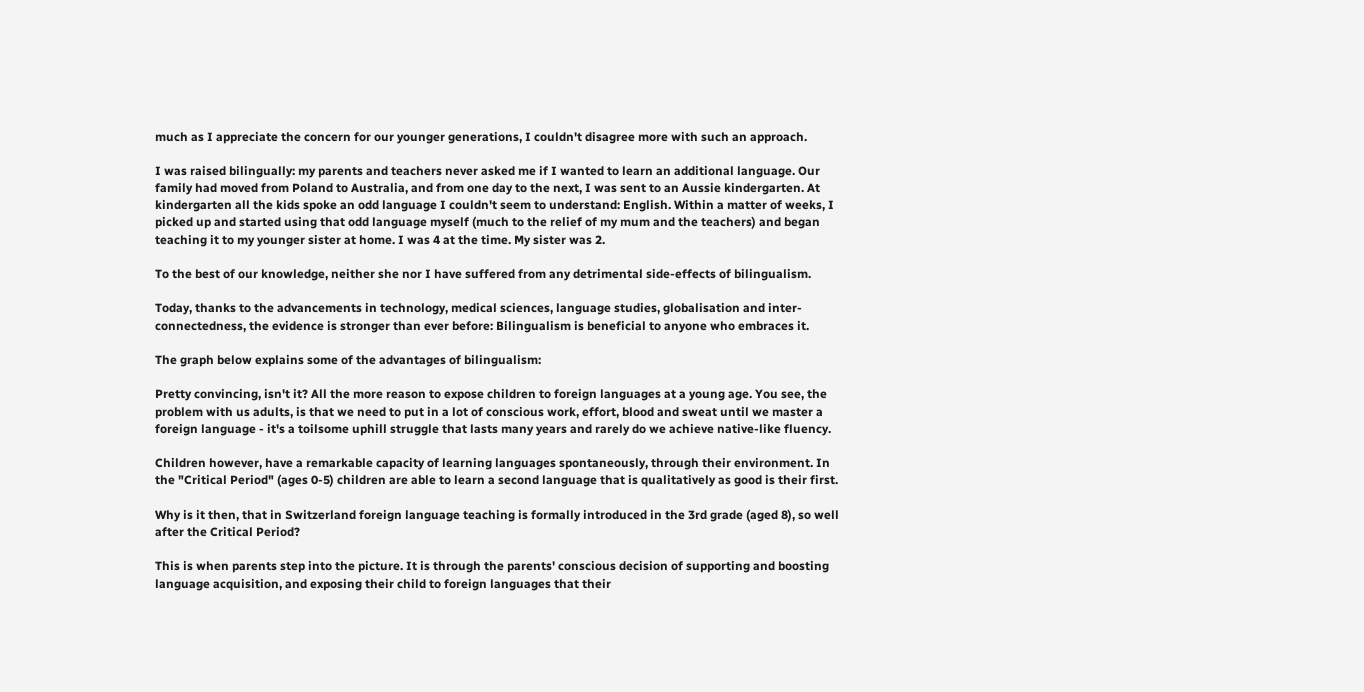much as I appreciate the concern for our younger generations, I couldn't disagree more with such an approach.

I was raised bilingually: my parents and teachers never asked me if I wanted to learn an additional language. Our family had moved from Poland to Australia, and from one day to the next, I was sent to an Aussie kindergarten. At kindergarten all the kids spoke an odd language I couldn't seem to understand: English. Within a matter of weeks, I picked up and started using that odd language myself (much to the relief of my mum and the teachers) and began teaching it to my younger sister at home. I was 4 at the time. My sister was 2.

To the best of our knowledge, neither she nor I have suffered from any detrimental side-effects of bilingualism.

Today, thanks to the advancements in technology, medical sciences, language studies, globalisation and inter-connectedness, the evidence is stronger than ever before: Bilingualism is beneficial to anyone who embraces it.

The graph below explains some of the advantages of bilingualism:

Pretty convincing, isn't it? All the more reason to expose children to foreign languages at a young age. You see, the problem with us adults, is that we need to put in a lot of conscious work, effort, blood and sweat until we master a foreign language - it's a toilsome uphill struggle that lasts many years and rarely do we achieve native-like fluency.

Children however, have a remarkable capacity of learning languages spontaneously, through their environment. In the "Critical Period" (ages 0-5) children are able to learn a second language that is qualitatively as good is their first.

Why is it then, that in Switzerland foreign language teaching is formally introduced in the 3rd grade (aged 8), so well after the Critical Period?

This is when parents step into the picture. It is through the parents' conscious decision of supporting and boosting language acquisition, and exposing their child to foreign languages that their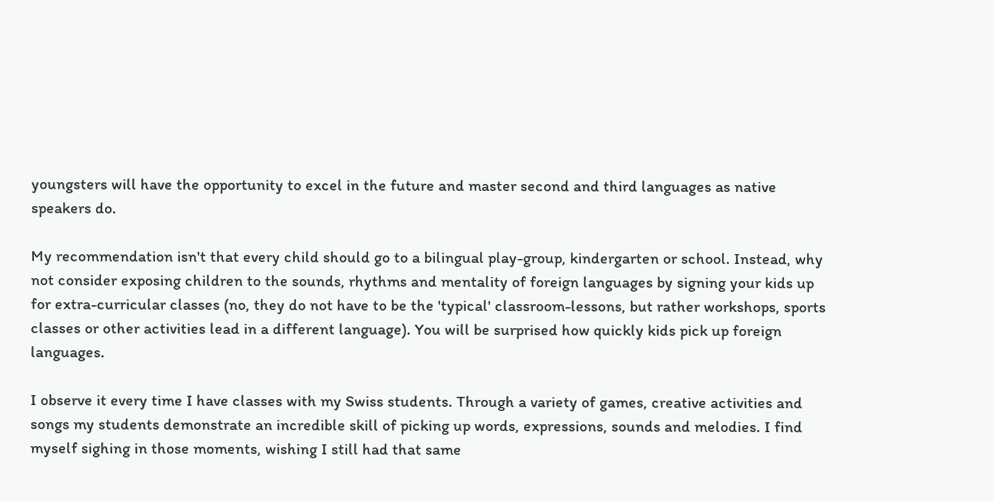youngsters will have the opportunity to excel in the future and master second and third languages as native speakers do.

My recommendation isn't that every child should go to a bilingual play-group, kindergarten or school. Instead, why not consider exposing children to the sounds, rhythms and mentality of foreign languages by signing your kids up for extra-curricular classes (no, they do not have to be the 'typical' classroom-lessons, but rather workshops, sports classes or other activities lead in a different language). You will be surprised how quickly kids pick up foreign languages.

I observe it every time I have classes with my Swiss students. Through a variety of games, creative activities and songs my students demonstrate an incredible skill of picking up words, expressions, sounds and melodies. I find myself sighing in those moments, wishing I still had that same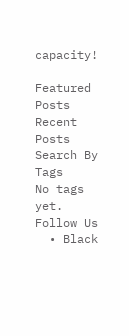capacity!

Featured Posts
Recent Posts
Search By Tags
No tags yet.
Follow Us
  • Black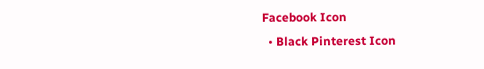Facebook Icon
  • Black Pinterest Icon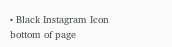• Black Instagram Icon
bottom of page